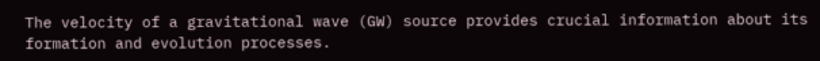The velocity of a gravitational wave (GW) source provides crucial information about its formation and evolution processes.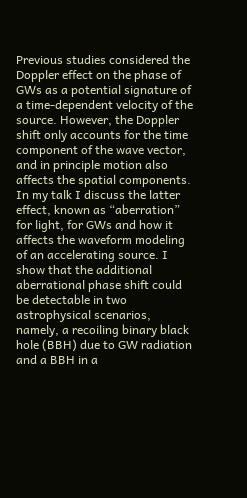Previous studies considered the Doppler effect on the phase of GWs as a potential signature of a time-dependent velocity of the source. However, the Doppler shift only accounts for the time component of the wave vector, and in principle motion also affects the spatial components. In my talk I discuss the latter effect, known as “aberration” for light, for GWs and how it affects the waveform modeling of an accelerating source. I show that the additional aberrational phase shift could be detectable in two astrophysical scenarios, namely, a recoiling binary black hole (BBH) due to GW radiation and a BBH in a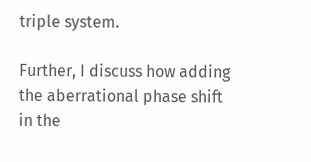triple system.

Further, I discuss how adding the aberrational phase shift in the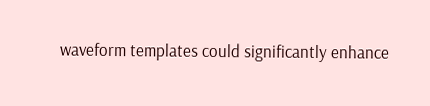waveform templates could significantly enhance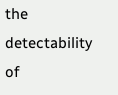the detectability of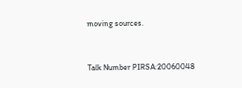moving sources.


Talk Number PIRSA:20060048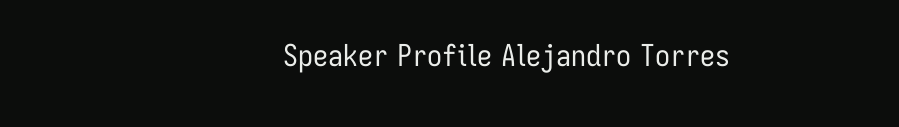Speaker Profile Alejandro Torres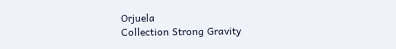Orjuela
Collection Strong Gravity